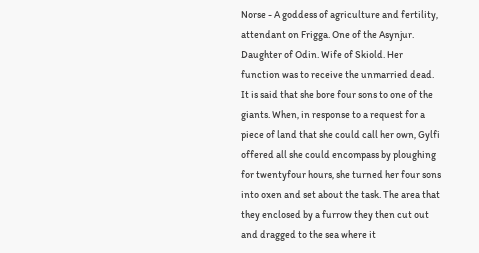Norse - A goddess of agriculture and fertility, attendant on Frigga. One of the Asynjur. Daughter of Odin. Wife of Skiold. Her function was to receive the unmarried dead. It is said that she bore four sons to one of the giants. When, in response to a request for a piece of land that she could call her own, Gylfi offered all she could encompass by ploughing for twentyfour hours, she turned her four sons into oxen and set about the task. The area that they enclosed by a furrow they then cut out and dragged to the sea where it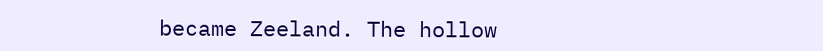became Zeeland. The hollow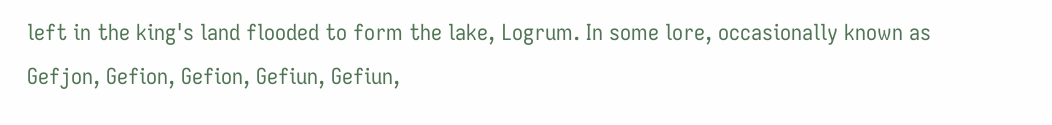left in the king's land flooded to form the lake, Logrum. In some lore, occasionally known as Gefjon, Gefion, Gefion, Gefiun, Gefiun,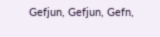Gefjun, Gefjun, Gefn,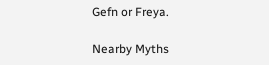Gefn or Freya.

Nearby Myths